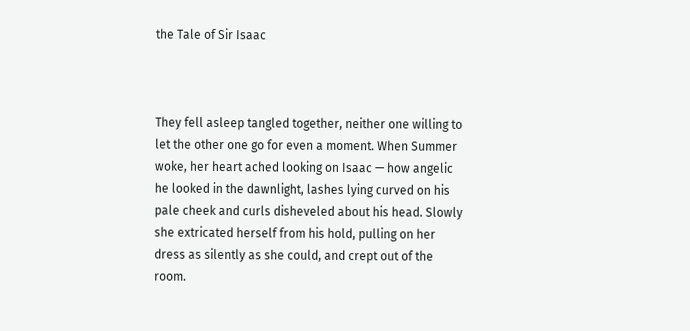the Tale of Sir Isaac



They fell asleep tangled together, neither one willing to let the other one go for even a moment. When Summer woke, her heart ached looking on Isaac — how angelic he looked in the dawnlight, lashes lying curved on his pale cheek and curls disheveled about his head. Slowly she extricated herself from his hold, pulling on her dress as silently as she could, and crept out of the room.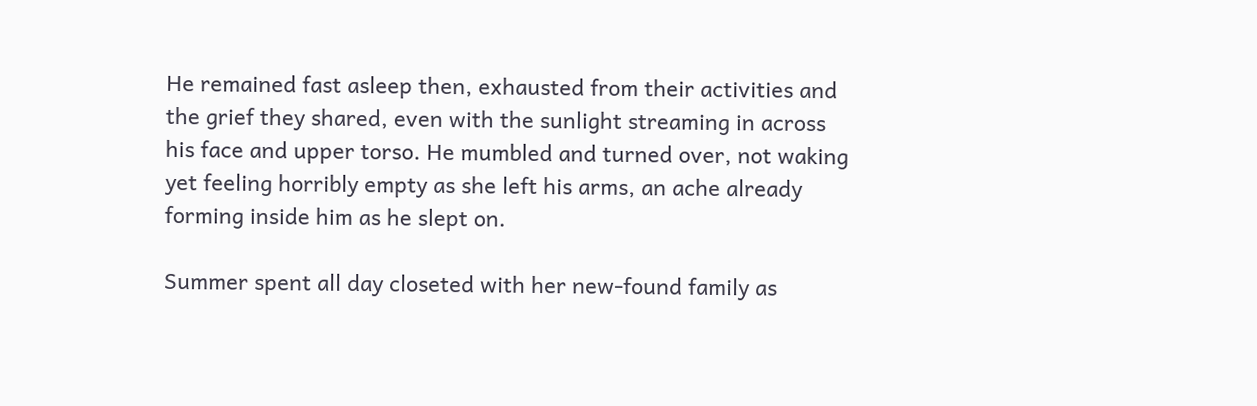He remained fast asleep then, exhausted from their activities and the grief they shared, even with the sunlight streaming in across his face and upper torso. He mumbled and turned over, not waking yet feeling horribly empty as she left his arms, an ache already forming inside him as he slept on.

Summer spent all day closeted with her new-found family as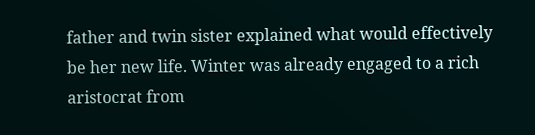father and twin sister explained what would effectively be her new life. Winter was already engaged to a rich aristocrat from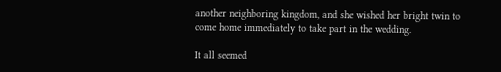another neighboring kingdom, and she wished her bright twin to come home immediately to take part in the wedding.

It all seemed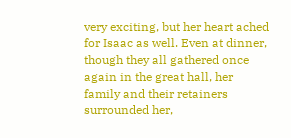very exciting, but her heart ached for Isaac as well. Even at dinner, though they all gathered once again in the great hall, her family and their retainers surrounded her,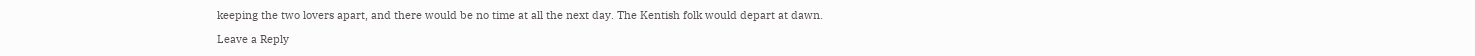keeping the two lovers apart, and there would be no time at all the next day. The Kentish folk would depart at dawn.

Leave a Reply